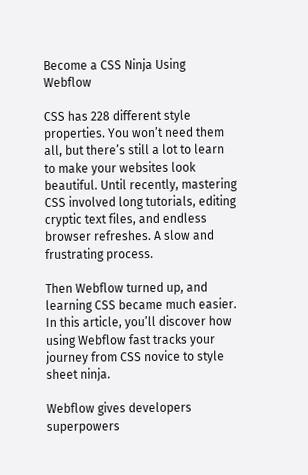Become a CSS Ninja Using Webflow

CSS has 228 different style properties. You won’t need them all, but there’s still a lot to learn to make your websites look beautiful. Until recently, mastering CSS involved long tutorials, editing cryptic text files, and endless browser refreshes. A slow and frustrating process.

Then Webflow turned up, and learning CSS became much easier. In this article, you’ll discover how using Webflow fast tracks your journey from CSS novice to style sheet ninja.

Webflow gives developers superpowers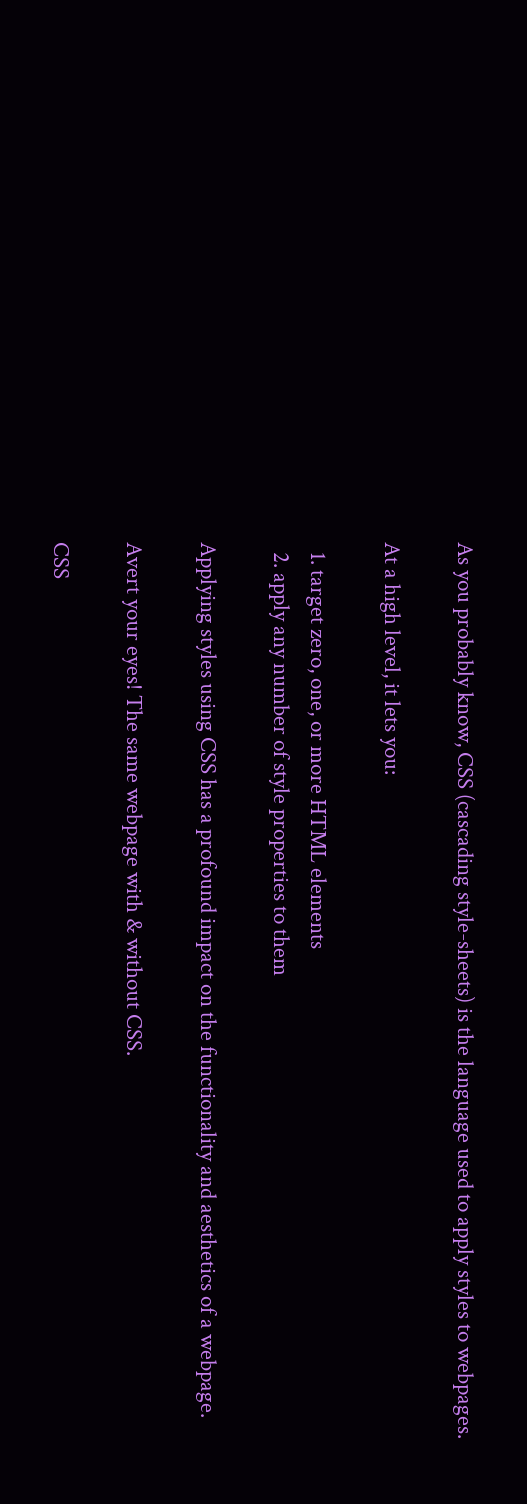As you probably know, CSS (cascading style-sheets) is the language used to apply styles to webpages.

At a high level, it lets you:

  1. target zero, one, or more HTML elements
  2. apply any number of style properties to them

Applying styles using CSS has a profound impact on the functionality and aesthetics of a webpage.

Avert your eyes! The same webpage with & without CSS.

CSS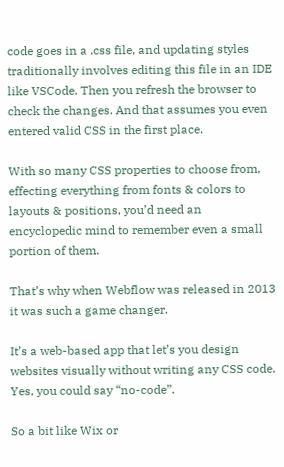code goes in a .css file, and updating styles traditionally involves editing this file in an IDE like VSCode. Then you refresh the browser to check the changes. And that assumes you even entered valid CSS in the first place.

With so many CSS properties to choose from, effecting everything from fonts & colors to layouts & positions, you’d need an encyclopedic mind to remember even a small portion of them.

That’s why when Webflow was released in 2013 it was such a game changer.

It’s a web-based app that let’s you design websites visually without writing any CSS code. Yes, you could say “no-code”.

So a bit like Wix or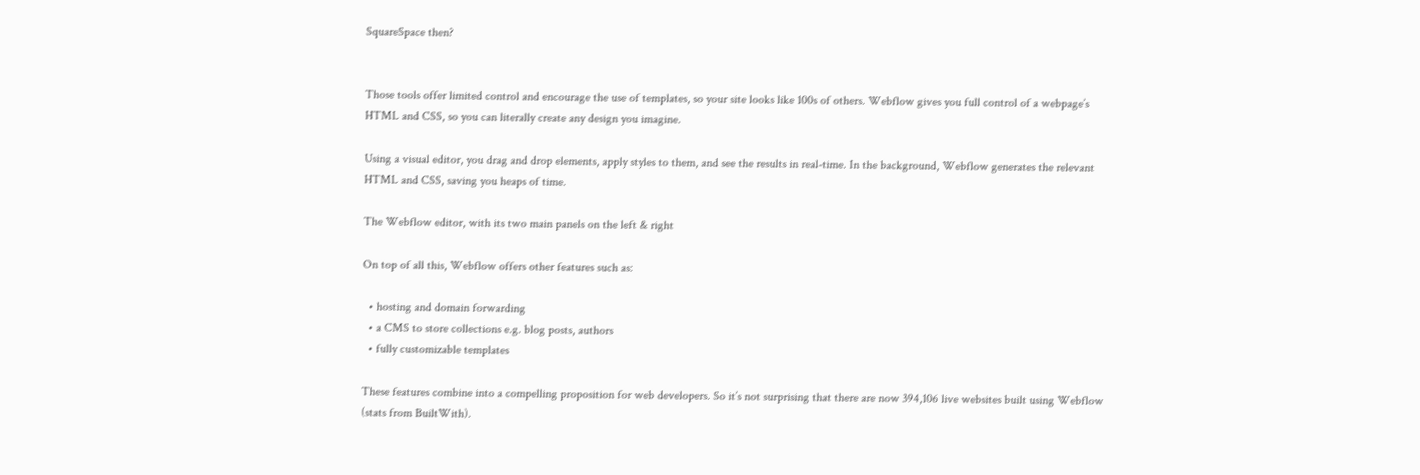SquareSpace then?


Those tools offer limited control and encourage the use of templates, so your site looks like 100s of others. Webflow gives you full control of a webpage’s HTML and CSS, so you can literally create any design you imagine.

Using a visual editor, you drag and drop elements, apply styles to them, and see the results in real-time. In the background, Webflow generates the relevant HTML and CSS, saving you heaps of time.

The Webflow editor, with its two main panels on the left & right

On top of all this, Webflow offers other features such as:

  • hosting and domain forwarding
  • a CMS to store collections e.g. blog posts, authors
  • fully customizable templates

These features combine into a compelling proposition for web developers. So it’s not surprising that there are now 394,106 live websites built using Webflow (stats from BuiltWith).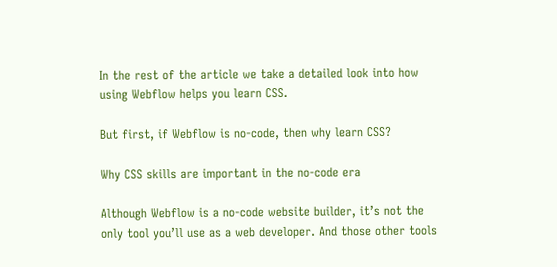In the rest of the article we take a detailed look into how using Webflow helps you learn CSS.

But first, if Webflow is no-code, then why learn CSS?

Why CSS skills are important in the no-code era

Although Webflow is a no-code website builder, it’s not the only tool you’ll use as a web developer. And those other tools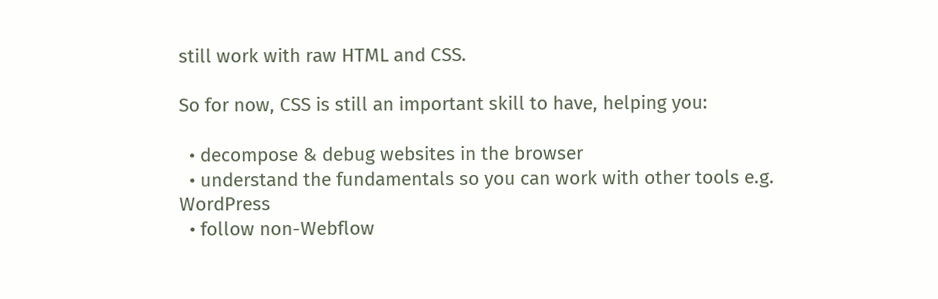still work with raw HTML and CSS.

So for now, CSS is still an important skill to have, helping you:

  • decompose & debug websites in the browser
  • understand the fundamentals so you can work with other tools e.g. WordPress
  • follow non-Webflow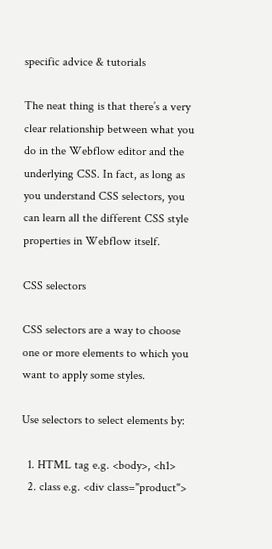specific advice & tutorials

The neat thing is that there’s a very clear relationship between what you do in the Webflow editor and the underlying CSS. In fact, as long as you understand CSS selectors, you can learn all the different CSS style properties in Webflow itself.

CSS selectors

CSS selectors are a way to choose one or more elements to which you want to apply some styles.

Use selectors to select elements by:

  1. HTML tag e.g. <body>, <h1>
  2. class e.g. <div class="product">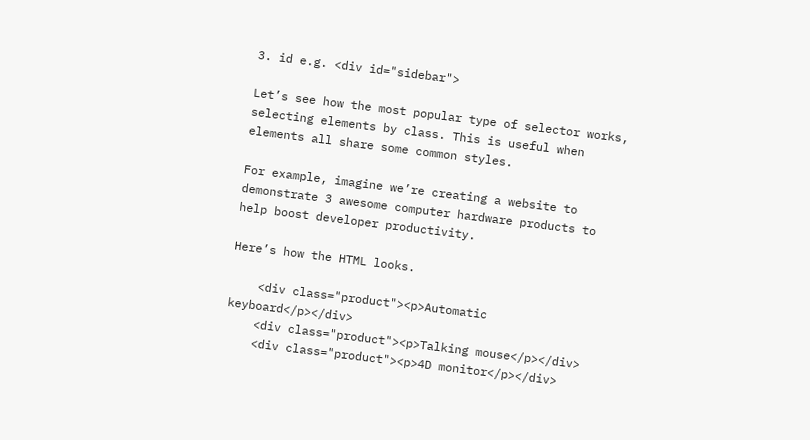3. id e.g. <div id="sidebar">

Let’s see how the most popular type of selector works, selecting elements by class. This is useful when elements all share some common styles.

For example, imagine we’re creating a website to demonstrate 3 awesome computer hardware products to help boost developer productivity.

Here’s how the HTML looks.

    <div class="product"><p>Automatic keyboard</p></div>
    <div class="product"><p>Talking mouse</p></div>
    <div class="product"><p>4D monitor</p></div>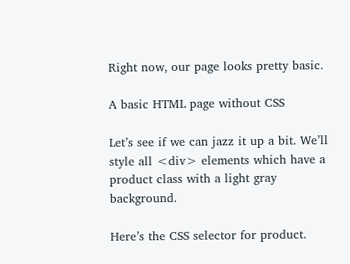Right now, our page looks pretty basic.

A basic HTML page without CSS

Let’s see if we can jazz it up a bit. We’ll style all <div> elements which have a product class with a light gray background.

Here’s the CSS selector for product.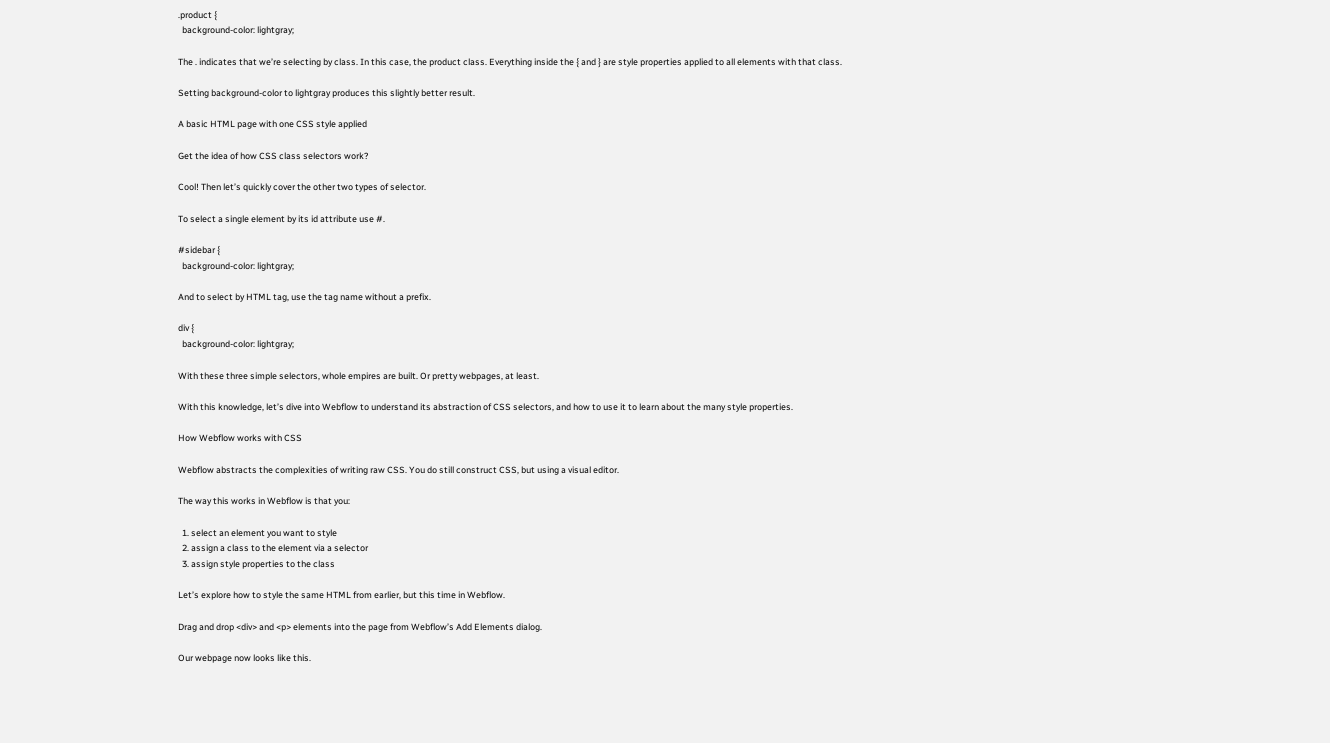.product {
  background-color: lightgray;

The . indicates that we’re selecting by class. In this case, the product class. Everything inside the { and } are style properties applied to all elements with that class.

Setting background-color to lightgray produces this slightly better result.

A basic HTML page with one CSS style applied

Get the idea of how CSS class selectors work?

Cool! Then let’s quickly cover the other two types of selector.

To select a single element by its id attribute use #.

#sidebar {
  background-color: lightgray;

And to select by HTML tag, use the tag name without a prefix.

div {
  background-color: lightgray;

With these three simple selectors, whole empires are built. Or pretty webpages, at least.

With this knowledge, let’s dive into Webflow to understand its abstraction of CSS selectors, and how to use it to learn about the many style properties.

How Webflow works with CSS

Webflow abstracts the complexities of writing raw CSS. You do still construct CSS, but using a visual editor.

The way this works in Webflow is that you:

  1. select an element you want to style
  2. assign a class to the element via a selector
  3. assign style properties to the class

Let’s explore how to style the same HTML from earlier, but this time in Webflow.

Drag and drop <div> and <p> elements into the page from Webflow’s Add Elements dialog.

Our webpage now looks like this.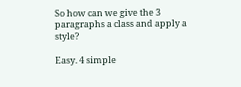So how can we give the 3 paragraphs a class and apply a style?

Easy. 4 simple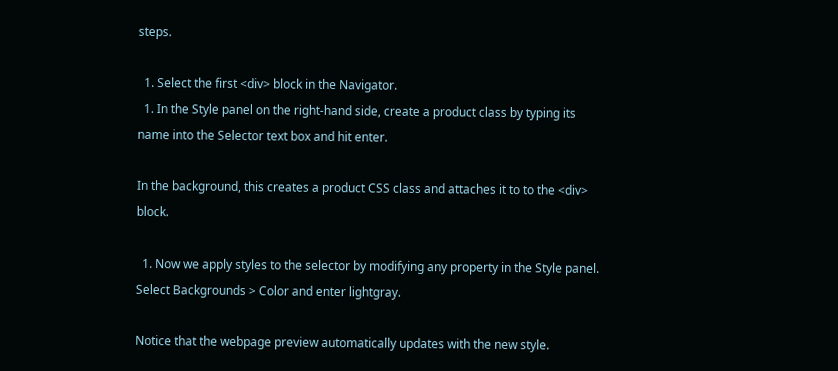steps.

  1. Select the first <div> block in the Navigator.
  1. In the Style panel on the right-hand side, create a product class by typing its name into the Selector text box and hit enter.

In the background, this creates a product CSS class and attaches it to to the <div> block.

  1. Now we apply styles to the selector by modifying any property in the Style panel. Select Backgrounds > Color and enter lightgray.

Notice that the webpage preview automatically updates with the new style.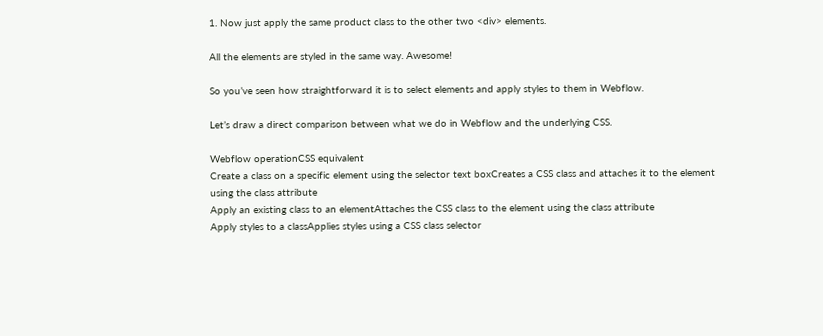1. Now just apply the same product class to the other two <div> elements.

All the elements are styled in the same way. Awesome!

So you’ve seen how straightforward it is to select elements and apply styles to them in Webflow.

Let’s draw a direct comparison between what we do in Webflow and the underlying CSS.

Webflow operationCSS equivalent
Create a class on a specific element using the selector text boxCreates a CSS class and attaches it to the element using the class attribute
Apply an existing class to an elementAttaches the CSS class to the element using the class attribute
Apply styles to a classApplies styles using a CSS class selector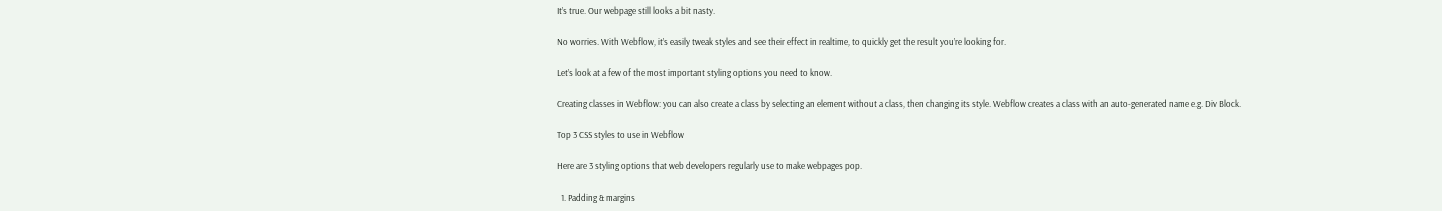It’s true. Our webpage still looks a bit nasty.

No worries. With Webflow, it’s easily tweak styles and see their effect in realtime, to quickly get the result you’re looking for.

Let’s look at a few of the most important styling options you need to know.

Creating classes in Webflow: you can also create a class by selecting an element without a class, then changing its style. Webflow creates a class with an auto-generated name e.g. Div Block.

Top 3 CSS styles to use in Webflow

Here are 3 styling options that web developers regularly use to make webpages pop.

  1. Padding & margins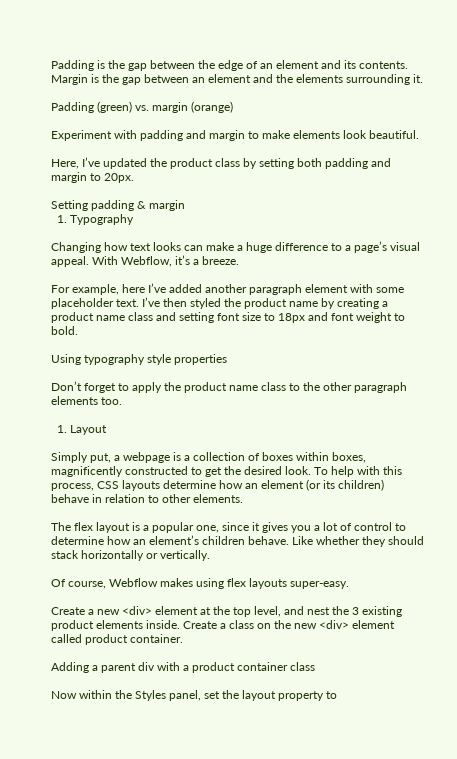Padding is the gap between the edge of an element and its contents. Margin is the gap between an element and the elements surrounding it.

Padding (green) vs. margin (orange)

Experiment with padding and margin to make elements look beautiful.

Here, I’ve updated the product class by setting both padding and margin to 20px.

Setting padding & margin
  1. Typography

Changing how text looks can make a huge difference to a page’s visual appeal. With Webflow, it’s a breeze.

For example, here I’ve added another paragraph element with some placeholder text. I’ve then styled the product name by creating a product name class and setting font size to 18px and font weight to bold.

Using typography style properties

Don’t forget to apply the product name class to the other paragraph elements too.

  1. Layout

Simply put, a webpage is a collection of boxes within boxes, magnificently constructed to get the desired look. To help with this process, CSS layouts determine how an element (or its children) behave in relation to other elements.

The flex layout is a popular one, since it gives you a lot of control to determine how an element’s children behave. Like whether they should stack horizontally or vertically.

Of course, Webflow makes using flex layouts super-easy.

Create a new <div> element at the top level, and nest the 3 existing product elements inside. Create a class on the new <div> element called product container.

Adding a parent div with a product container class

Now within the Styles panel, set the layout property to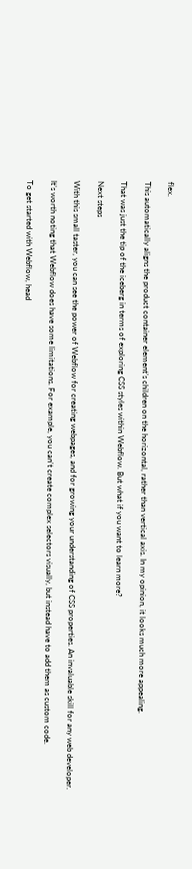flex.

This automatically aligns the product container element’s children on the horizontal, rather than vertical axis. In my opinion, it looks much more appealing.

That was just the tip of the iceberg in terms of exploring CSS styles within Webflow. But what if you want to learn more?

Next steps

With this small taster, you can see the power of Webflow for creating webpages, and for growing your understanding of CSS properties. An invaluable skill for any web developer.

It’s worth noting that Webflow does have some limitations. For example, you can’t create complex selectors visually, but instead have to add them as custom code.

To get started with Webflow, head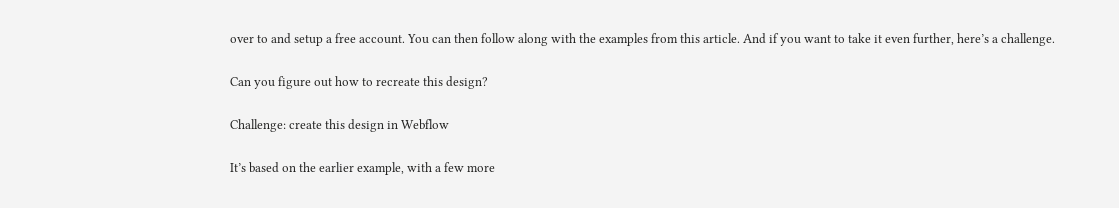over to and setup a free account. You can then follow along with the examples from this article. And if you want to take it even further, here’s a challenge.

Can you figure out how to recreate this design?

Challenge: create this design in Webflow

It’s based on the earlier example, with a few more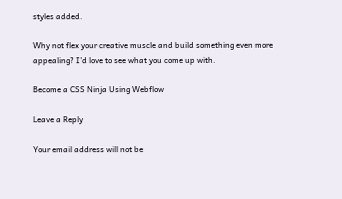styles added.

Why not flex your creative muscle and build something even more appealing? I’d love to see what you come up with.

Become a CSS Ninja Using Webflow

Leave a Reply

Your email address will not be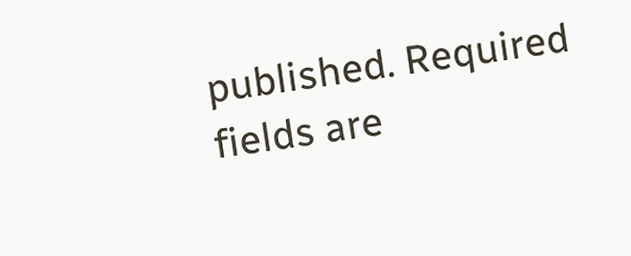published. Required fields are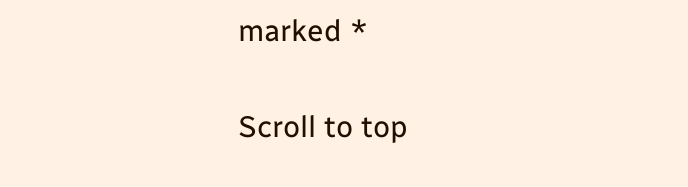marked *

Scroll to top